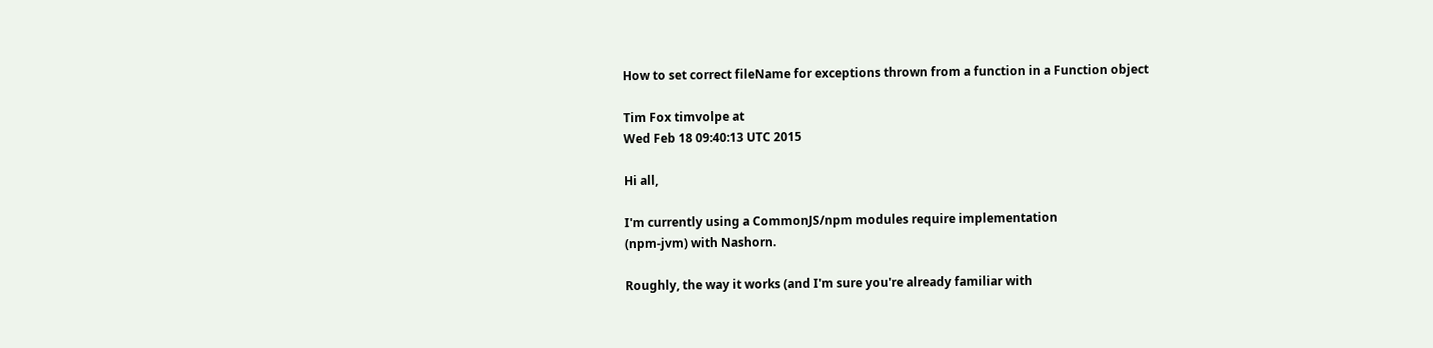How to set correct fileName for exceptions thrown from a function in a Function object

Tim Fox timvolpe at
Wed Feb 18 09:40:13 UTC 2015

Hi all,

I'm currently using a CommonJS/npm modules require implementation
(npm-jvm) with Nashorn.

Roughly, the way it works (and I'm sure you're already familiar with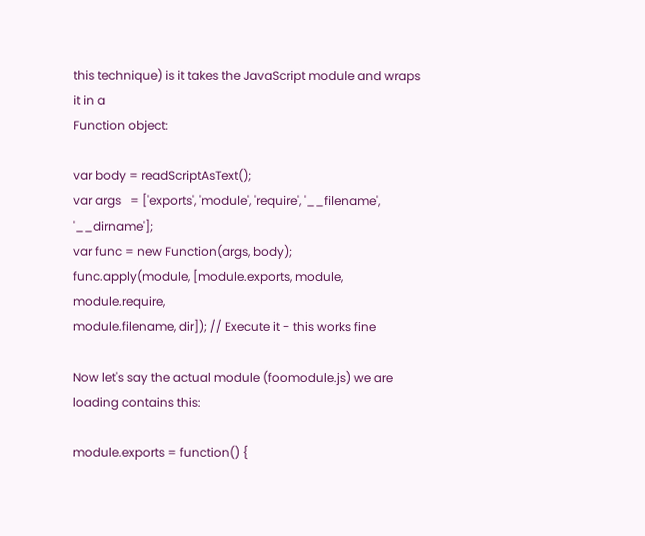this technique) is it takes the JavaScript module and wraps it in a
Function object:

var body = readScriptAsText();
var args   = ['exports', 'module', 'require', '__filename', '__dirname'];
var func = new Function(args, body);
func.apply(module, [module.exports, module, module.require,
module.filename, dir]); // Execute it - this works fine

Now let's say the actual module (foomodule.js) we are loading contains this:

module.exports = function() {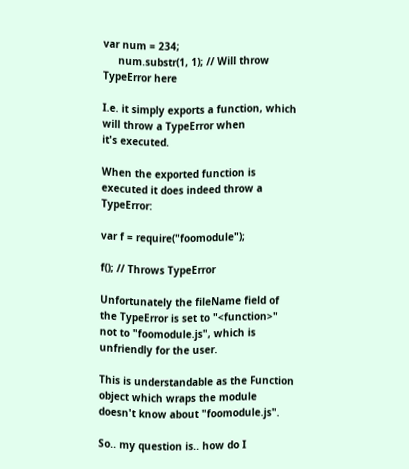var num = 234;
     num.substr(1, 1); // Will throw TypeError here

I.e. it simply exports a function, which will throw a TypeError when
it's executed.

When the exported function is executed it does indeed throw a TypeError:

var f = require("foomodule");

f(); // Throws TypeError

Unfortunately the fileName field of the TypeError is set to "<function>"
not to "foomodule.js", which is unfriendly for the user.

This is understandable as the Function object which wraps the module
doesn't know about "foomodule.js".

So.. my question is.. how do I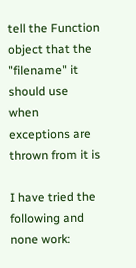tell the Function object that the
"filename" it should use when exceptions are thrown from it is

I have tried the following and none work: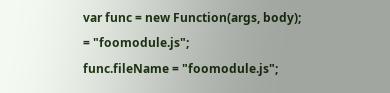var func = new Function(args, body); = "foomodule.js";
func.fileName = "foomodule.js";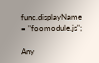func.displayName = "foomodule.js";

Any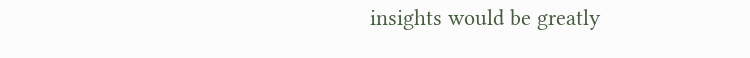insights would be greatly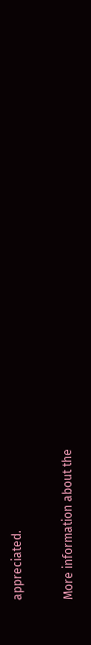appreciated.

More information about the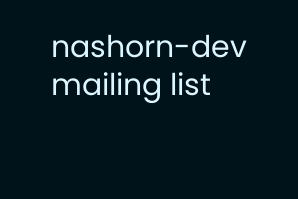nashorn-dev mailing list